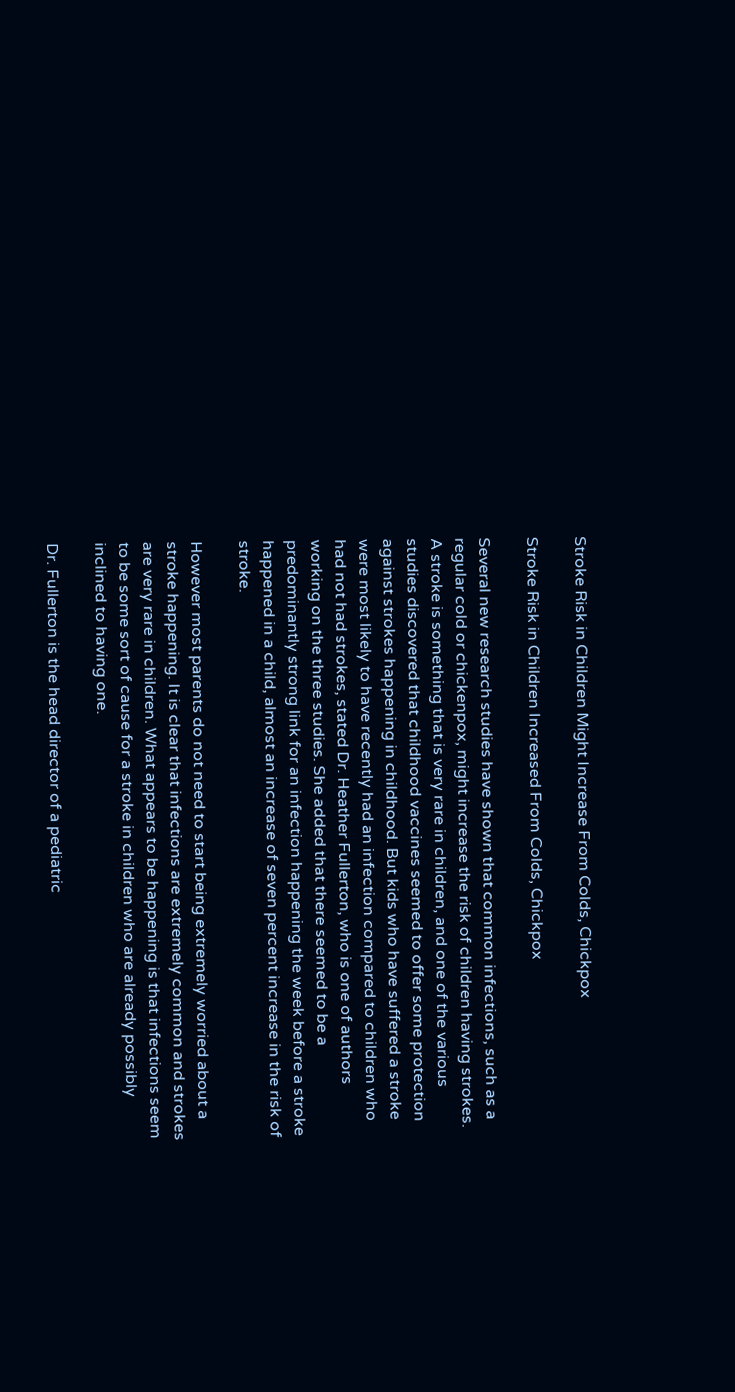Stroke Risk in Children Might Increase From Colds, Chickpox

Stroke Risk in Children Increased From Colds, Chickpox

Several new research studies have shown that common infections, such as a regular cold or chickenpox, might increase the risk of children having strokes. A stroke is something that is very rare in children, and one of the various studies discovered that childhood vaccines seemed to offer some protection against strokes happening in childhood. But kids who have suffered a stroke were most likely to have recently had an infection compared to children who had not had strokes, stated Dr. Heather Fullerton, who is one of authors working on the three studies. She added that there seemed to be a predominantly strong link for an infection happening the week before a stroke happened in a child, almost an increase of seven percent increase in the risk of stroke.

However most parents do not need to start being extremely worried about a stroke happening. It is clear that infections are extremely common and strokes are very rare in children. What appears to be happening is that infections seem to be some sort of cause for a stroke in children who are already possibly inclined to having one.

Dr. Fullerton is the head director of a pediatric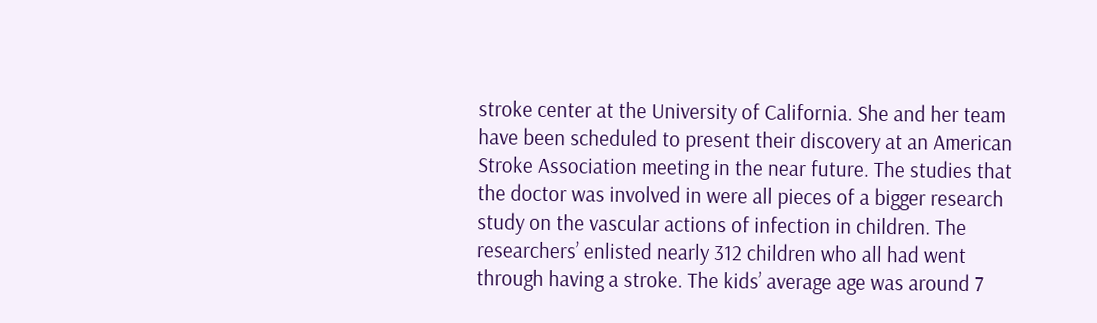stroke center at the University of California. She and her team have been scheduled to present their discovery at an American Stroke Association meeting in the near future. The studies that the doctor was involved in were all pieces of a bigger research study on the vascular actions of infection in children. The researchers’ enlisted nearly 312 children who all had went through having a stroke. The kids’ average age was around 7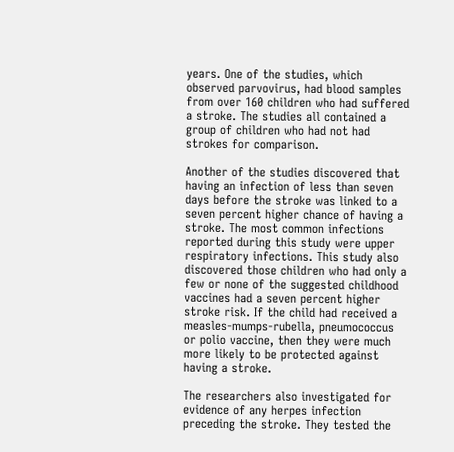years. One of the studies, which observed parvovirus, had blood samples from over 160 children who had suffered a stroke. The studies all contained a group of children who had not had strokes for comparison.

Another of the studies discovered that having an infection of less than seven days before the stroke was linked to a seven percent higher chance of having a stroke. The most common infections reported during this study were upper respiratory infections. This study also discovered those children who had only a few or none of the suggested childhood vaccines had a seven percent higher stroke risk. If the child had received a measles-mumps-rubella, pneumococcus or polio vaccine, then they were much more likely to be protected against having a stroke.

The researchers also investigated for evidence of any herpes infection preceding the stroke. They tested the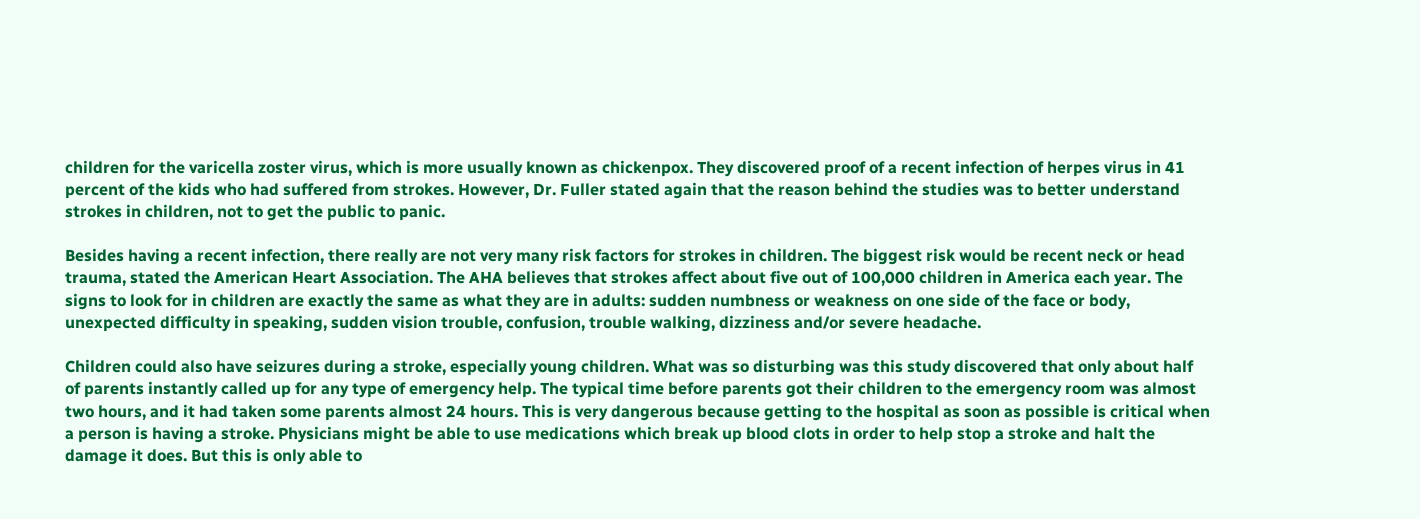children for the varicella zoster virus, which is more usually known as chickenpox. They discovered proof of a recent infection of herpes virus in 41 percent of the kids who had suffered from strokes. However, Dr. Fuller stated again that the reason behind the studies was to better understand strokes in children, not to get the public to panic.

Besides having a recent infection, there really are not very many risk factors for strokes in children. The biggest risk would be recent neck or head trauma, stated the American Heart Association. The AHA believes that strokes affect about five out of 100,000 children in America each year. The signs to look for in children are exactly the same as what they are in adults: sudden numbness or weakness on one side of the face or body, unexpected difficulty in speaking, sudden vision trouble, confusion, trouble walking, dizziness and/or severe headache.

Children could also have seizures during a stroke, especially young children. What was so disturbing was this study discovered that only about half of parents instantly called up for any type of emergency help. The typical time before parents got their children to the emergency room was almost two hours, and it had taken some parents almost 24 hours. This is very dangerous because getting to the hospital as soon as possible is critical when a person is having a stroke. Physicians might be able to use medications which break up blood clots in order to help stop a stroke and halt the damage it does. But this is only able to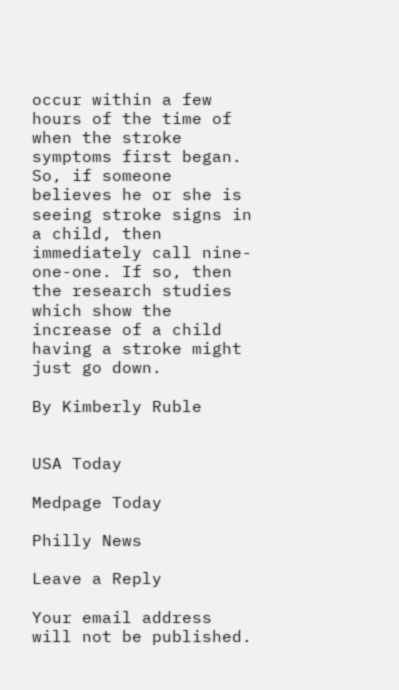occur within a few hours of the time of when the stroke symptoms first began. So, if someone believes he or she is seeing stroke signs in a child, then immediately call nine-one-one. If so, then the research studies which show the increase of a child having a stroke might just go down.

By Kimberly Ruble


USA Today

Medpage Today

Philly News

Leave a Reply

Your email address will not be published.